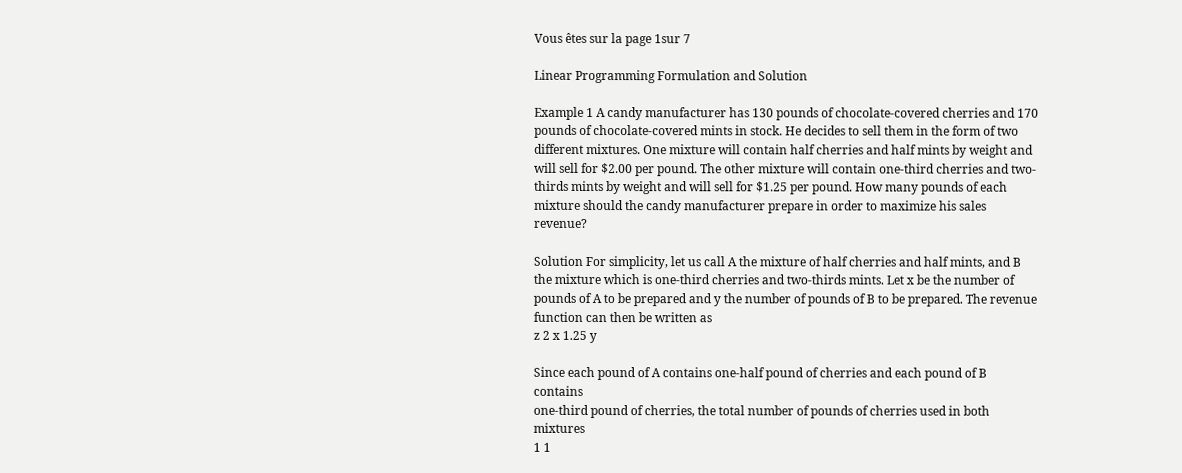Vous êtes sur la page 1sur 7

Linear Programming Formulation and Solution

Example 1 A candy manufacturer has 130 pounds of chocolate-covered cherries and 170
pounds of chocolate-covered mints in stock. He decides to sell them in the form of two
different mixtures. One mixture will contain half cherries and half mints by weight and
will sell for $2.00 per pound. The other mixture will contain one-third cherries and two-
thirds mints by weight and will sell for $1.25 per pound. How many pounds of each
mixture should the candy manufacturer prepare in order to maximize his sales revenue?

Solution For simplicity, let us call A the mixture of half cherries and half mints, and B
the mixture which is one-third cherries and two-thirds mints. Let x be the number of
pounds of A to be prepared and y the number of pounds of B to be prepared. The revenue
function can then be written as
z 2 x 1.25 y

Since each pound of A contains one-half pound of cherries and each pound of B contains
one-third pound of cherries, the total number of pounds of cherries used in both mixtures
1 1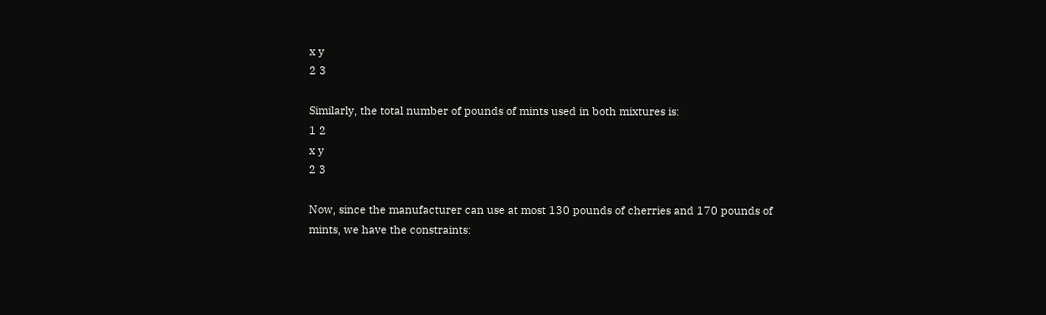x y
2 3

Similarly, the total number of pounds of mints used in both mixtures is:
1 2
x y
2 3

Now, since the manufacturer can use at most 130 pounds of cherries and 170 pounds of
mints, we have the constraints: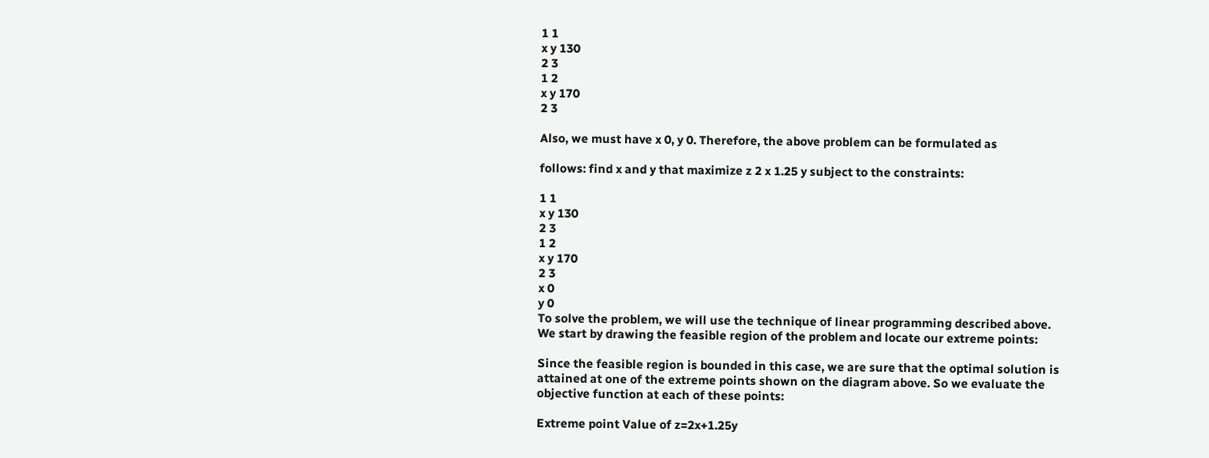1 1
x y 130
2 3
1 2
x y 170
2 3

Also, we must have x 0, y 0. Therefore, the above problem can be formulated as

follows: find x and y that maximize z 2 x 1.25 y subject to the constraints:

1 1
x y 130
2 3
1 2
x y 170
2 3
x 0
y 0
To solve the problem, we will use the technique of linear programming described above.
We start by drawing the feasible region of the problem and locate our extreme points:

Since the feasible region is bounded in this case, we are sure that the optimal solution is
attained at one of the extreme points shown on the diagram above. So we evaluate the
objective function at each of these points:

Extreme point Value of z=2x+1.25y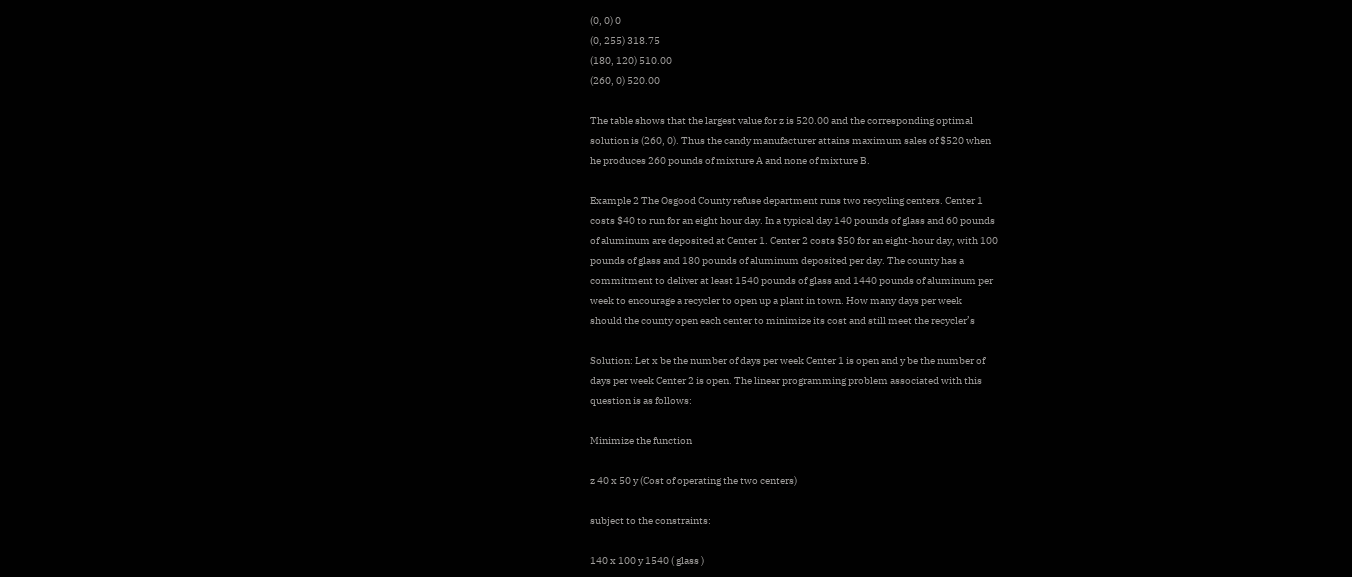(0, 0) 0
(0, 255) 318.75
(180, 120) 510.00
(260, 0) 520.00

The table shows that the largest value for z is 520.00 and the corresponding optimal
solution is (260, 0). Thus the candy manufacturer attains maximum sales of $520 when
he produces 260 pounds of mixture A and none of mixture B.

Example 2 The Osgood County refuse department runs two recycling centers. Center 1
costs $40 to run for an eight hour day. In a typical day 140 pounds of glass and 60 pounds
of aluminum are deposited at Center 1. Center 2 costs $50 for an eight-hour day, with 100
pounds of glass and 180 pounds of aluminum deposited per day. The county has a
commitment to deliver at least 1540 pounds of glass and 1440 pounds of aluminum per
week to encourage a recycler to open up a plant in town. How many days per week
should the county open each center to minimize its cost and still meet the recycler’s

Solution: Let x be the number of days per week Center 1 is open and y be the number of
days per week Center 2 is open. The linear programming problem associated with this
question is as follows:

Minimize the function

z 40 x 50 y (Cost of operating the two centers)

subject to the constraints:

140 x 100 y 1540 ( glass )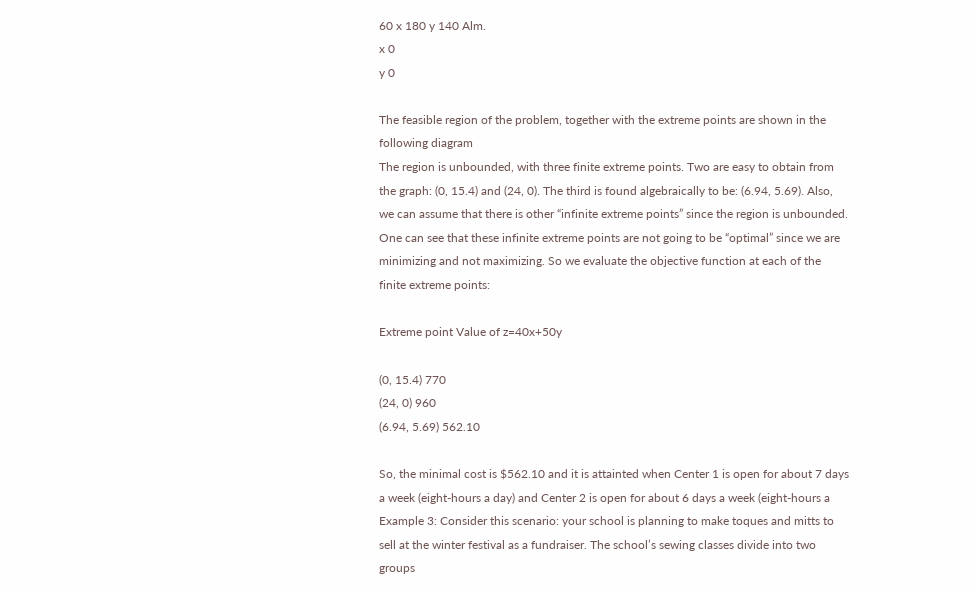60 x 180 y 140 Alm.
x 0
y 0

The feasible region of the problem, together with the extreme points are shown in the
following diagram
The region is unbounded, with three finite extreme points. Two are easy to obtain from
the graph: (0, 15.4) and (24, 0). The third is found algebraically to be: (6.94, 5.69). Also,
we can assume that there is other “infinite extreme points” since the region is unbounded.
One can see that these infinite extreme points are not going to be “optimal” since we are
minimizing and not maximizing. So we evaluate the objective function at each of the
finite extreme points:

Extreme point Value of z=40x+50y

(0, 15.4) 770
(24, 0) 960
(6.94, 5.69) 562.10

So, the minimal cost is $562.10 and it is attainted when Center 1 is open for about 7 days
a week (eight-hours a day) and Center 2 is open for about 6 days a week (eight-hours a
Example 3: Consider this scenario: your school is planning to make toques and mitts to
sell at the winter festival as a fundraiser. The school’s sewing classes divide into two
groups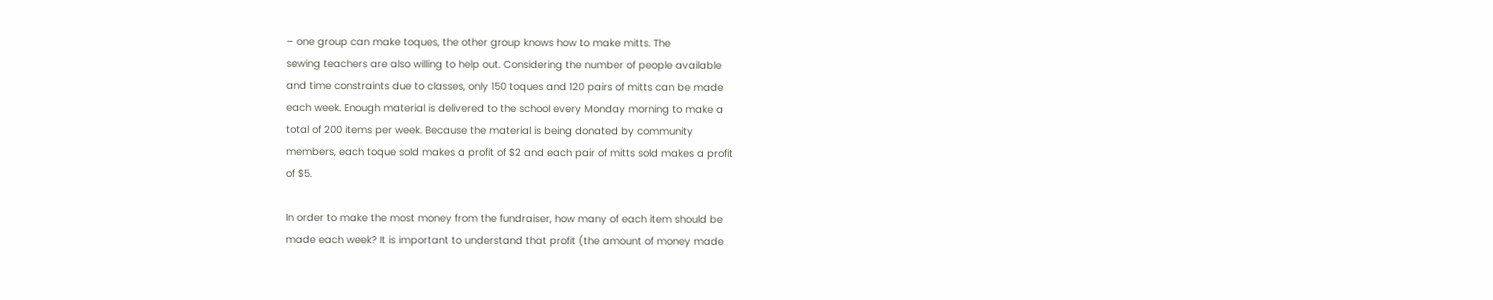– one group can make toques, the other group knows how to make mitts. The
sewing teachers are also willing to help out. Considering the number of people available
and time constraints due to classes, only 150 toques and 120 pairs of mitts can be made
each week. Enough material is delivered to the school every Monday morning to make a
total of 200 items per week. Because the material is being donated by community
members, each toque sold makes a profit of $2 and each pair of mitts sold makes a profit
of $5.

In order to make the most money from the fundraiser, how many of each item should be
made each week? It is important to understand that profit (the amount of money made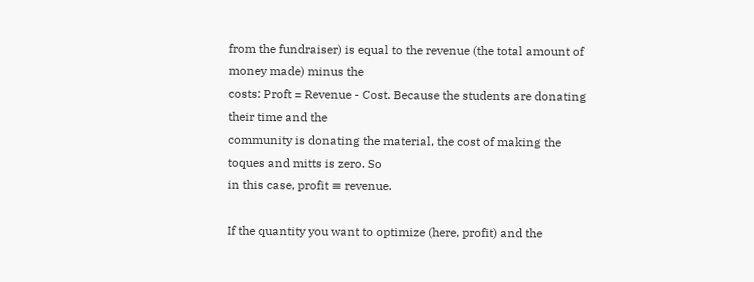from the fundraiser) is equal to the revenue (the total amount of money made) minus the
costs: Proft = Revenue - Cost. Because the students are donating their time and the
community is donating the material, the cost of making the toques and mitts is zero. So
in this case, profit ≡ revenue.

If the quantity you want to optimize (here, profit) and the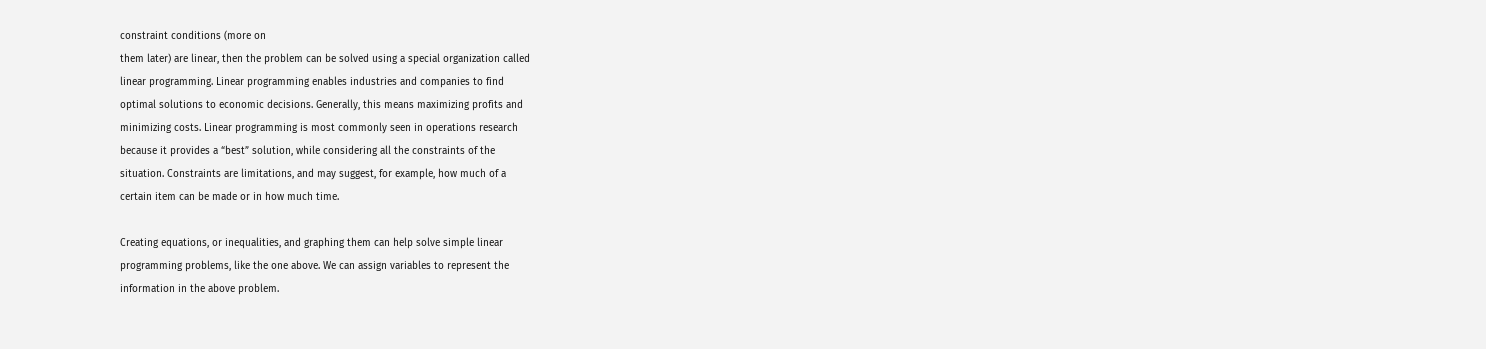constraint conditions (more on
them later) are linear, then the problem can be solved using a special organization called
linear programming. Linear programming enables industries and companies to find
optimal solutions to economic decisions. Generally, this means maximizing profits and
minimizing costs. Linear programming is most commonly seen in operations research
because it provides a “best” solution, while considering all the constraints of the
situation. Constraints are limitations, and may suggest, for example, how much of a
certain item can be made or in how much time.

Creating equations, or inequalities, and graphing them can help solve simple linear
programming problems, like the one above. We can assign variables to represent the
information in the above problem.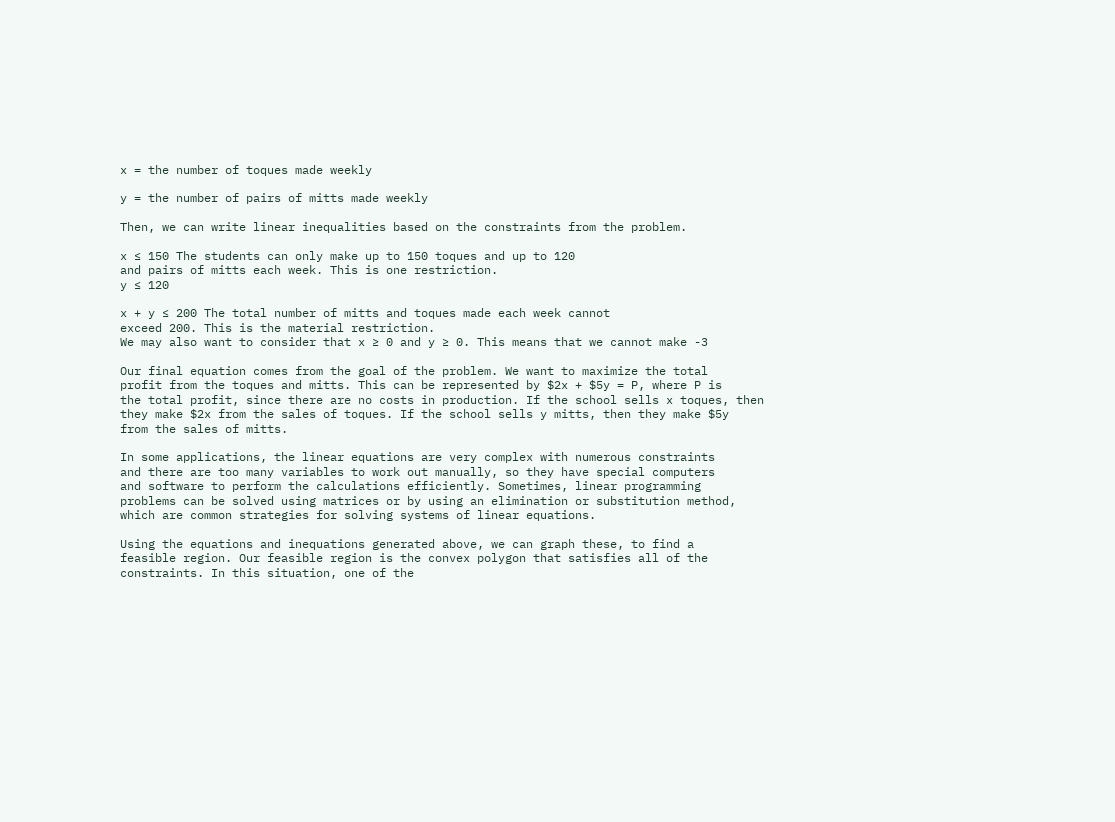x = the number of toques made weekly

y = the number of pairs of mitts made weekly

Then, we can write linear inequalities based on the constraints from the problem.

x ≤ 150 The students can only make up to 150 toques and up to 120
and pairs of mitts each week. This is one restriction.
y ≤ 120

x + y ≤ 200 The total number of mitts and toques made each week cannot
exceed 200. This is the material restriction.
We may also want to consider that x ≥ 0 and y ≥ 0. This means that we cannot make -3

Our final equation comes from the goal of the problem. We want to maximize the total
profit from the toques and mitts. This can be represented by $2x + $5y = P, where P is
the total profit, since there are no costs in production. If the school sells x toques, then
they make $2x from the sales of toques. If the school sells y mitts, then they make $5y
from the sales of mitts.

In some applications, the linear equations are very complex with numerous constraints
and there are too many variables to work out manually, so they have special computers
and software to perform the calculations efficiently. Sometimes, linear programming
problems can be solved using matrices or by using an elimination or substitution method,
which are common strategies for solving systems of linear equations.

Using the equations and inequations generated above, we can graph these, to find a
feasible region. Our feasible region is the convex polygon that satisfies all of the
constraints. In this situation, one of the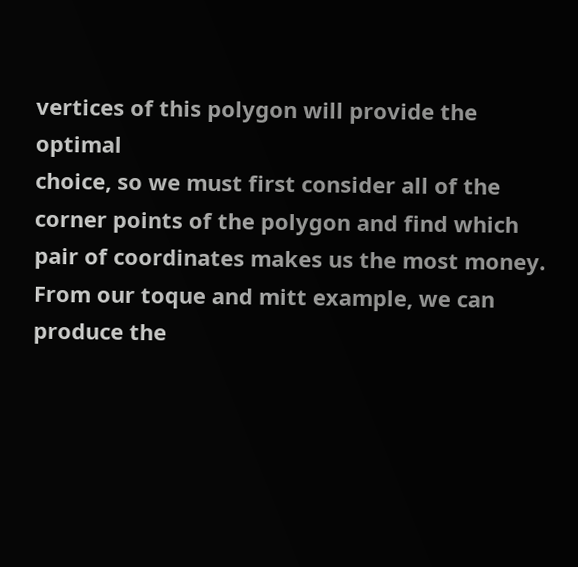vertices of this polygon will provide the optimal
choice, so we must first consider all of the corner points of the polygon and find which
pair of coordinates makes us the most money. From our toque and mitt example, we can
produce the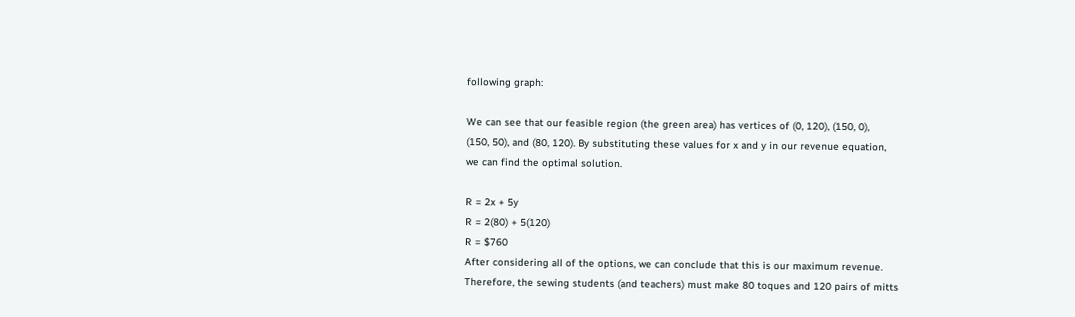following graph:

We can see that our feasible region (the green area) has vertices of (0, 120), (150, 0),
(150, 50), and (80, 120). By substituting these values for x and y in our revenue equation,
we can find the optimal solution.

R = 2x + 5y
R = 2(80) + 5(120)
R = $760
After considering all of the options, we can conclude that this is our maximum revenue.
Therefore, the sewing students (and teachers) must make 80 toques and 120 pairs of mitts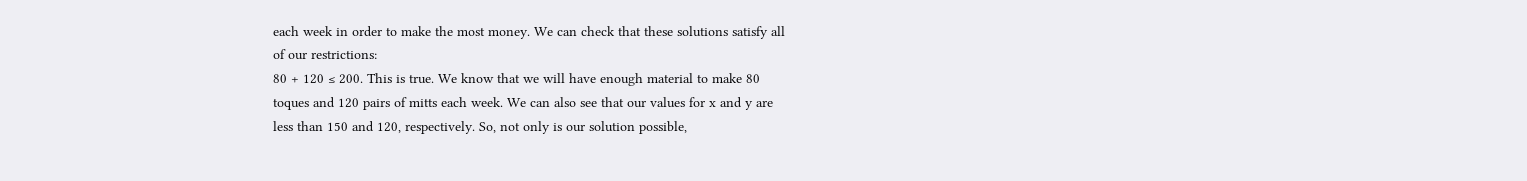each week in order to make the most money. We can check that these solutions satisfy all
of our restrictions:
80 + 120 ≤ 200. This is true. We know that we will have enough material to make 80
toques and 120 pairs of mitts each week. We can also see that our values for x and y are
less than 150 and 120, respectively. So, not only is our solution possible,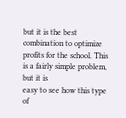but it is the best
combination to optimize profits for the school. This is a fairly simple problem, but it is
easy to see how this type of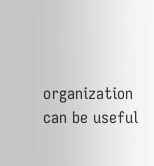organization can be useful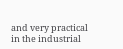and very practical in the industrial